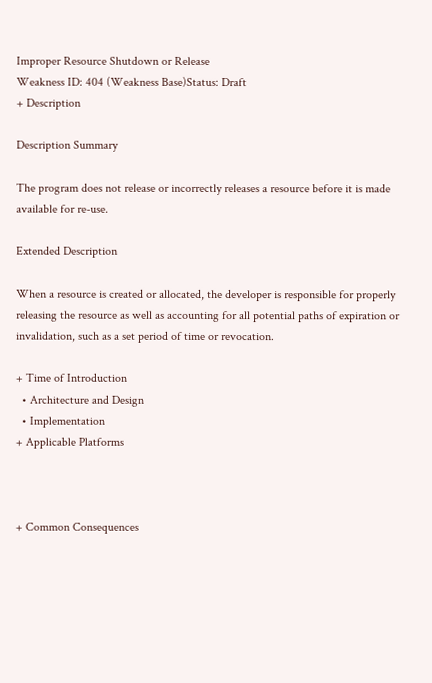Improper Resource Shutdown or Release
Weakness ID: 404 (Weakness Base)Status: Draft
+ Description

Description Summary

The program does not release or incorrectly releases a resource before it is made available for re-use.

Extended Description

When a resource is created or allocated, the developer is responsible for properly releasing the resource as well as accounting for all potential paths of expiration or invalidation, such as a set period of time or revocation.

+ Time of Introduction
  • Architecture and Design
  • Implementation
+ Applicable Platforms



+ Common Consequences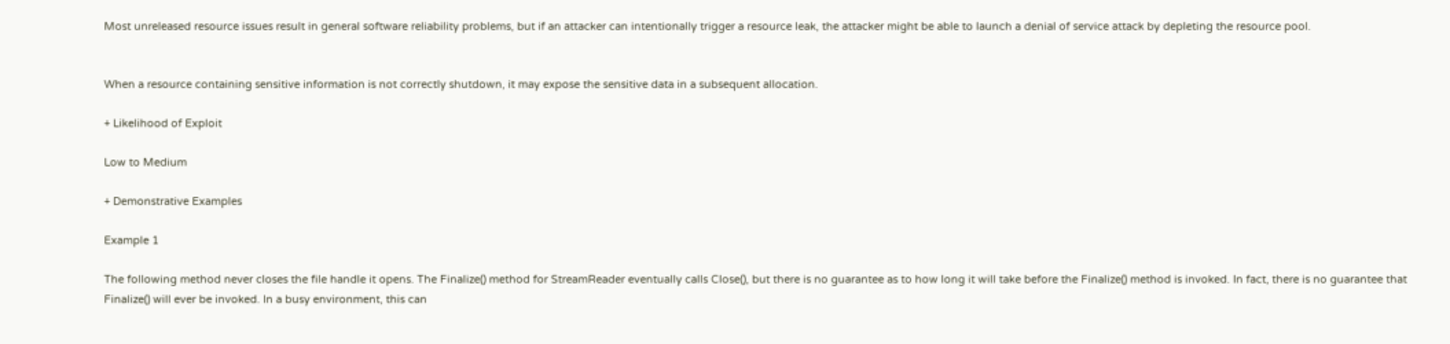Most unreleased resource issues result in general software reliability problems, but if an attacker can intentionally trigger a resource leak, the attacker might be able to launch a denial of service attack by depleting the resource pool.


When a resource containing sensitive information is not correctly shutdown, it may expose the sensitive data in a subsequent allocation.

+ Likelihood of Exploit

Low to Medium

+ Demonstrative Examples

Example 1

The following method never closes the file handle it opens. The Finalize() method for StreamReader eventually calls Close(), but there is no guarantee as to how long it will take before the Finalize() method is invoked. In fact, there is no guarantee that Finalize() will ever be invoked. In a busy environment, this can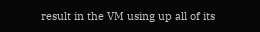result in the VM using up all of its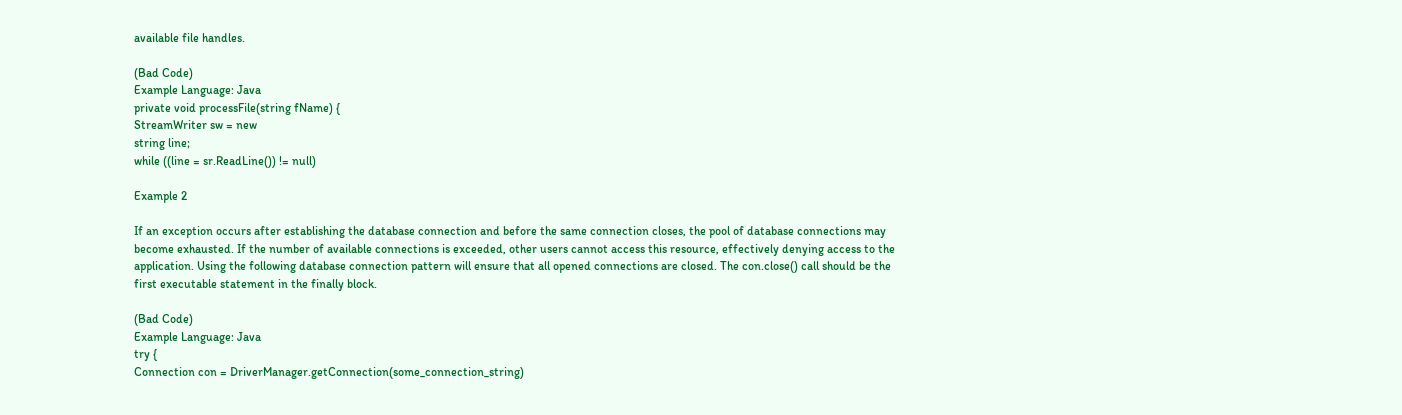available file handles.

(Bad Code)
Example Language: Java
private void processFile(string fName) {
StreamWriter sw = new
string line;
while ((line = sr.ReadLine()) != null)

Example 2

If an exception occurs after establishing the database connection and before the same connection closes, the pool of database connections may become exhausted. If the number of available connections is exceeded, other users cannot access this resource, effectively denying access to the application. Using the following database connection pattern will ensure that all opened connections are closed. The con.close() call should be the first executable statement in the finally block.

(Bad Code)
Example Language: Java
try {
Connection con = DriverManager.getConnection(some_connection_string)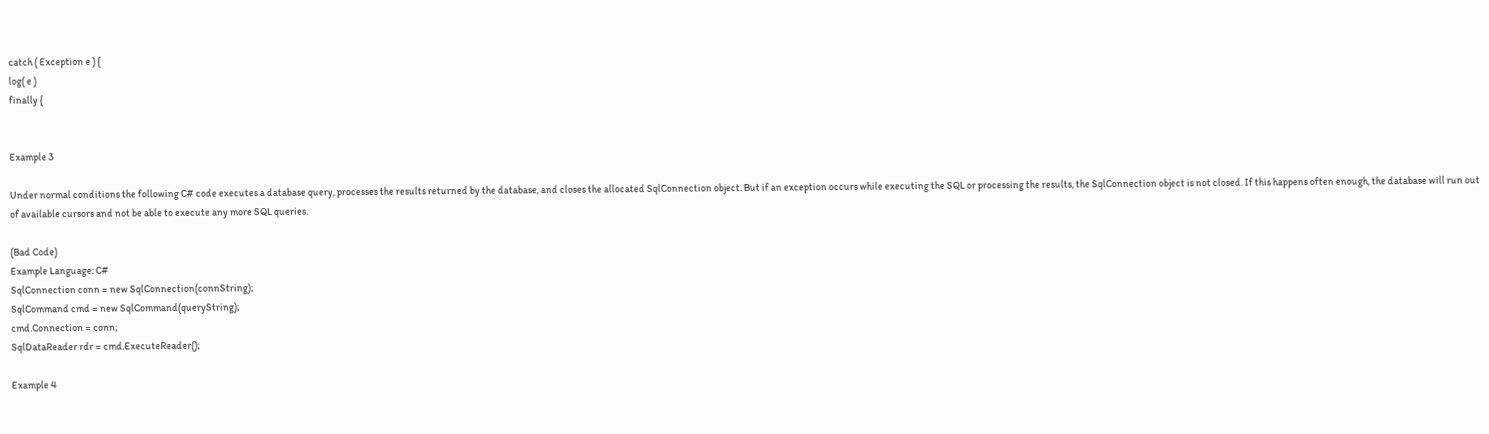catch ( Exception e ) {
log( e )
finally {


Example 3

Under normal conditions the following C# code executes a database query, processes the results returned by the database, and closes the allocated SqlConnection object. But if an exception occurs while executing the SQL or processing the results, the SqlConnection object is not closed. If this happens often enough, the database will run out of available cursors and not be able to execute any more SQL queries.

(Bad Code)
Example Language: C#
SqlConnection conn = new SqlConnection(connString);
SqlCommand cmd = new SqlCommand(queryString);
cmd.Connection = conn;
SqlDataReader rdr = cmd.ExecuteReader();

Example 4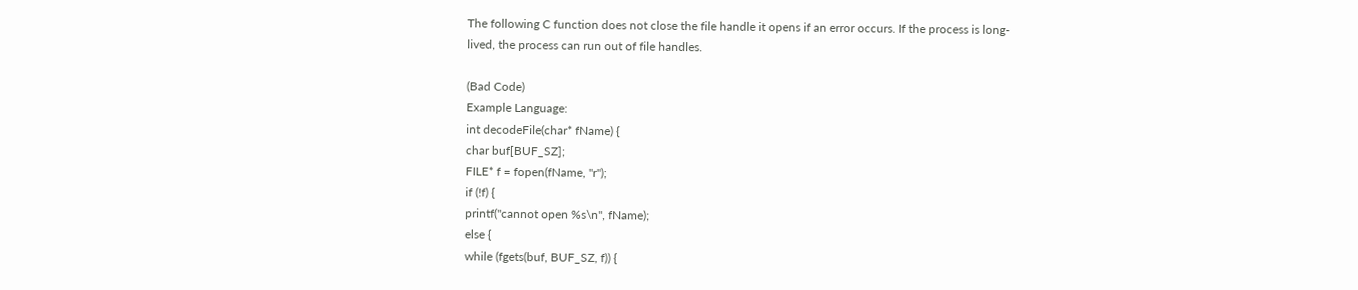The following C function does not close the file handle it opens if an error occurs. If the process is long-lived, the process can run out of file handles.

(Bad Code)
Example Language:
int decodeFile(char* fName) {
char buf[BUF_SZ];
FILE* f = fopen(fName, "r");
if (!f) {
printf("cannot open %s\n", fName);
else {
while (fgets(buf, BUF_SZ, f)) {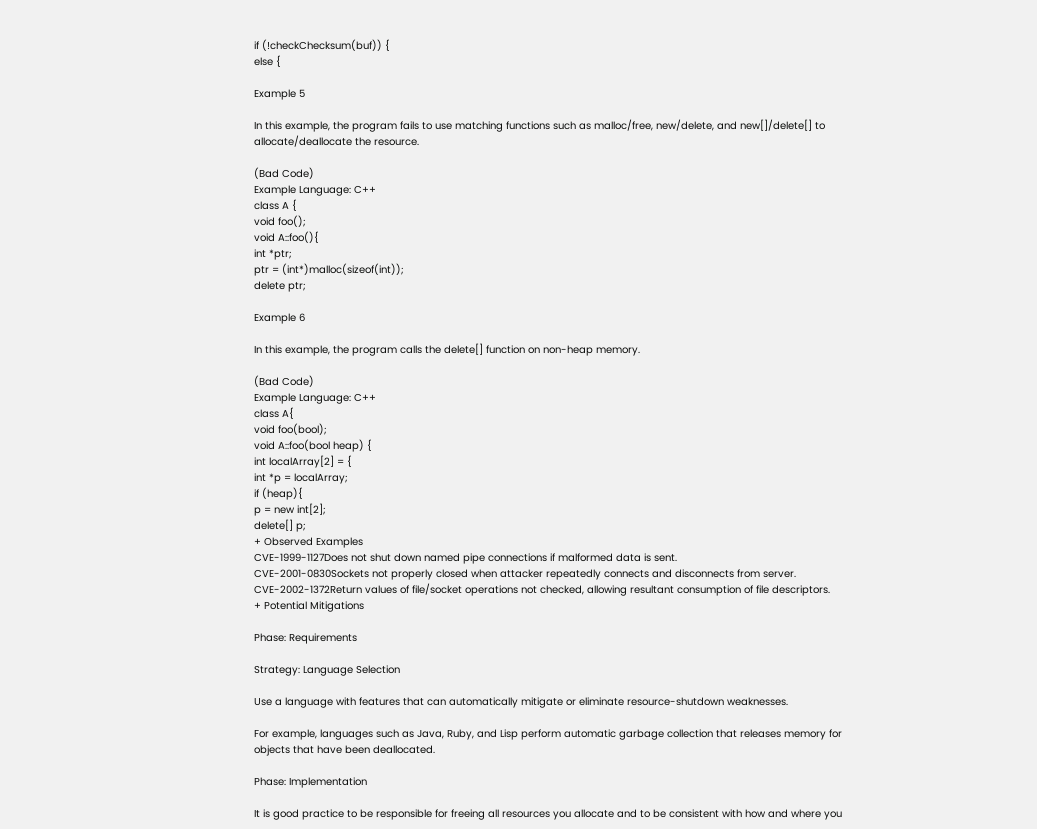if (!checkChecksum(buf)) {
else {

Example 5

In this example, the program fails to use matching functions such as malloc/free, new/delete, and new[]/delete[] to allocate/deallocate the resource.

(Bad Code)
Example Language: C++
class A {
void foo();
void A::foo(){
int *ptr;
ptr = (int*)malloc(sizeof(int));
delete ptr;

Example 6

In this example, the program calls the delete[] function on non-heap memory.

(Bad Code)
Example Language: C++
class A{
void foo(bool);
void A::foo(bool heap) {
int localArray[2] = {
int *p = localArray;
if (heap){
p = new int[2];
delete[] p;
+ Observed Examples
CVE-1999-1127Does not shut down named pipe connections if malformed data is sent.
CVE-2001-0830Sockets not properly closed when attacker repeatedly connects and disconnects from server.
CVE-2002-1372Return values of file/socket operations not checked, allowing resultant consumption of file descriptors.
+ Potential Mitigations

Phase: Requirements

Strategy: Language Selection

Use a language with features that can automatically mitigate or eliminate resource-shutdown weaknesses.

For example, languages such as Java, Ruby, and Lisp perform automatic garbage collection that releases memory for objects that have been deallocated.

Phase: Implementation

It is good practice to be responsible for freeing all resources you allocate and to be consistent with how and where you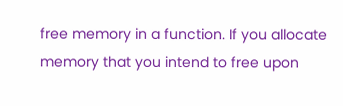free memory in a function. If you allocate memory that you intend to free upon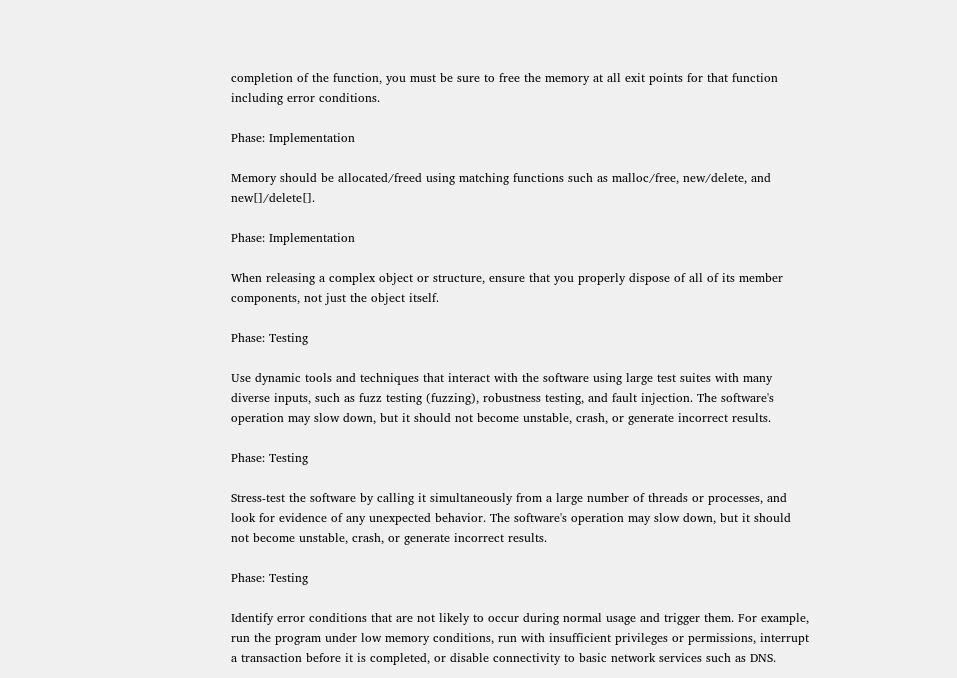completion of the function, you must be sure to free the memory at all exit points for that function including error conditions.

Phase: Implementation

Memory should be allocated/freed using matching functions such as malloc/free, new/delete, and new[]/delete[].

Phase: Implementation

When releasing a complex object or structure, ensure that you properly dispose of all of its member components, not just the object itself.

Phase: Testing

Use dynamic tools and techniques that interact with the software using large test suites with many diverse inputs, such as fuzz testing (fuzzing), robustness testing, and fault injection. The software's operation may slow down, but it should not become unstable, crash, or generate incorrect results.

Phase: Testing

Stress-test the software by calling it simultaneously from a large number of threads or processes, and look for evidence of any unexpected behavior. The software's operation may slow down, but it should not become unstable, crash, or generate incorrect results.

Phase: Testing

Identify error conditions that are not likely to occur during normal usage and trigger them. For example, run the program under low memory conditions, run with insufficient privileges or permissions, interrupt a transaction before it is completed, or disable connectivity to basic network services such as DNS.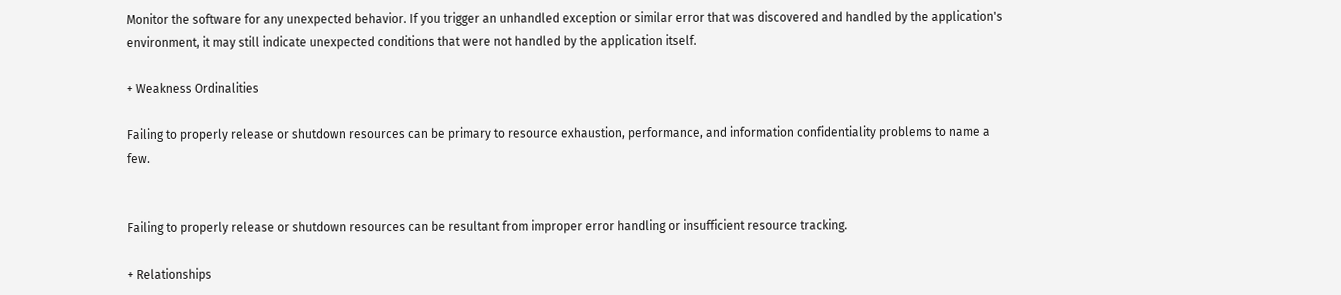Monitor the software for any unexpected behavior. If you trigger an unhandled exception or similar error that was discovered and handled by the application's environment, it may still indicate unexpected conditions that were not handled by the application itself.

+ Weakness Ordinalities

Failing to properly release or shutdown resources can be primary to resource exhaustion, performance, and information confidentiality problems to name a few.


Failing to properly release or shutdown resources can be resultant from improper error handling or insufficient resource tracking.

+ Relationships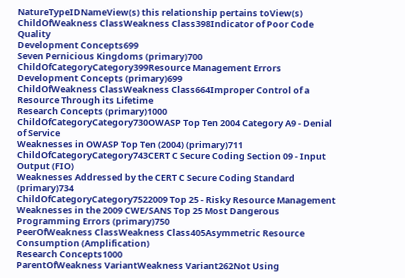NatureTypeIDNameView(s) this relationship pertains toView(s)
ChildOfWeakness ClassWeakness Class398Indicator of Poor Code Quality
Development Concepts699
Seven Pernicious Kingdoms (primary)700
ChildOfCategoryCategory399Resource Management Errors
Development Concepts (primary)699
ChildOfWeakness ClassWeakness Class664Improper Control of a Resource Through its Lifetime
Research Concepts (primary)1000
ChildOfCategoryCategory730OWASP Top Ten 2004 Category A9 - Denial of Service
Weaknesses in OWASP Top Ten (2004) (primary)711
ChildOfCategoryCategory743CERT C Secure Coding Section 09 - Input Output (FIO)
Weaknesses Addressed by the CERT C Secure Coding Standard (primary)734
ChildOfCategoryCategory7522009 Top 25 - Risky Resource Management
Weaknesses in the 2009 CWE/SANS Top 25 Most Dangerous Programming Errors (primary)750
PeerOfWeakness ClassWeakness Class405Asymmetric Resource Consumption (Amplification)
Research Concepts1000
ParentOfWeakness VariantWeakness Variant262Not Using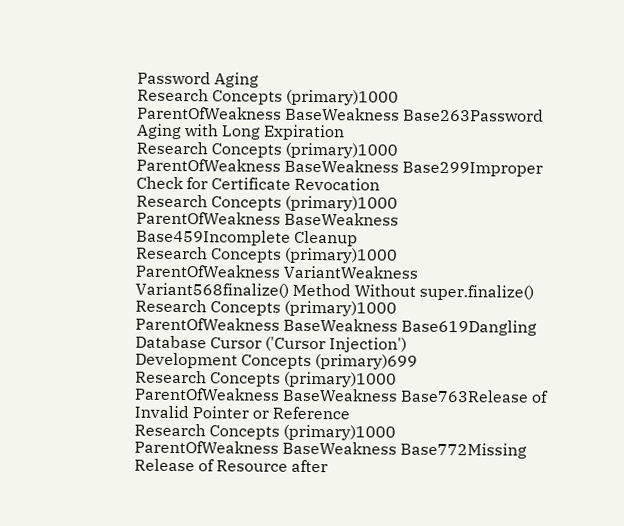Password Aging
Research Concepts (primary)1000
ParentOfWeakness BaseWeakness Base263Password Aging with Long Expiration
Research Concepts (primary)1000
ParentOfWeakness BaseWeakness Base299Improper Check for Certificate Revocation
Research Concepts (primary)1000
ParentOfWeakness BaseWeakness Base459Incomplete Cleanup
Research Concepts (primary)1000
ParentOfWeakness VariantWeakness Variant568finalize() Method Without super.finalize()
Research Concepts (primary)1000
ParentOfWeakness BaseWeakness Base619Dangling Database Cursor ('Cursor Injection')
Development Concepts (primary)699
Research Concepts (primary)1000
ParentOfWeakness BaseWeakness Base763Release of Invalid Pointer or Reference
Research Concepts (primary)1000
ParentOfWeakness BaseWeakness Base772Missing Release of Resource after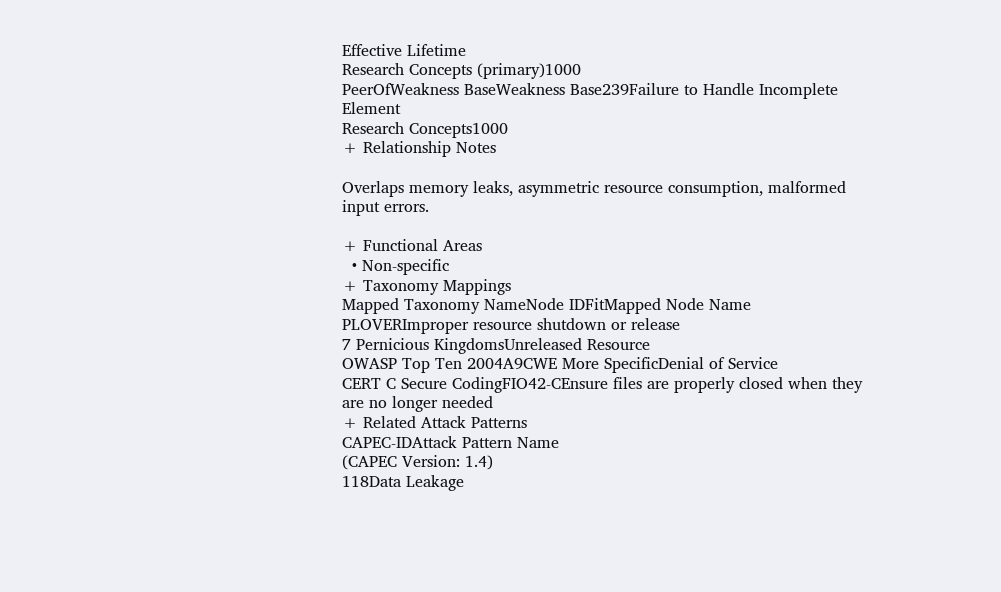Effective Lifetime
Research Concepts (primary)1000
PeerOfWeakness BaseWeakness Base239Failure to Handle Incomplete Element
Research Concepts1000
+ Relationship Notes

Overlaps memory leaks, asymmetric resource consumption, malformed input errors.

+ Functional Areas
  • Non-specific
+ Taxonomy Mappings
Mapped Taxonomy NameNode IDFitMapped Node Name
PLOVERImproper resource shutdown or release
7 Pernicious KingdomsUnreleased Resource
OWASP Top Ten 2004A9CWE More SpecificDenial of Service
CERT C Secure CodingFIO42-CEnsure files are properly closed when they are no longer needed
+ Related Attack Patterns
CAPEC-IDAttack Pattern Name
(CAPEC Version: 1.4)
118Data Leakage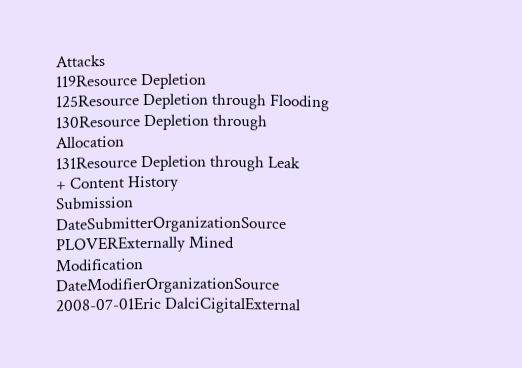Attacks
119Resource Depletion
125Resource Depletion through Flooding
130Resource Depletion through Allocation
131Resource Depletion through Leak
+ Content History
Submission DateSubmitterOrganizationSource
PLOVERExternally Mined
Modification DateModifierOrganizationSource
2008-07-01Eric DalciCigitalExternal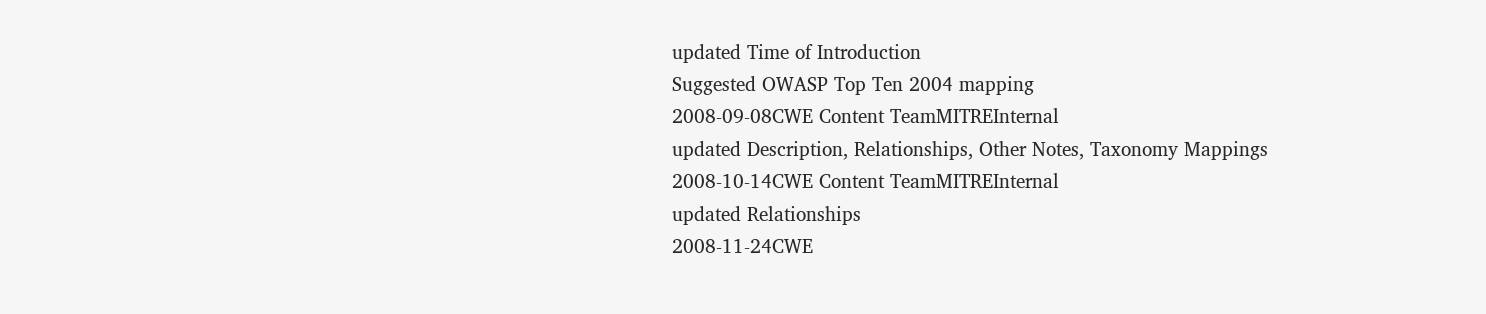updated Time of Introduction
Suggested OWASP Top Ten 2004 mapping
2008-09-08CWE Content TeamMITREInternal
updated Description, Relationships, Other Notes, Taxonomy Mappings
2008-10-14CWE Content TeamMITREInternal
updated Relationships
2008-11-24CWE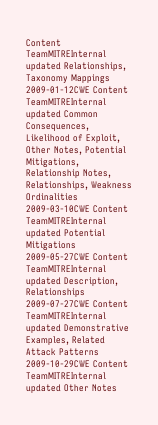Content TeamMITREInternal
updated Relationships, Taxonomy Mappings
2009-01-12CWE Content TeamMITREInternal
updated Common Consequences, Likelihood of Exploit, Other Notes, Potential Mitigations, Relationship Notes, Relationships, Weakness Ordinalities
2009-03-10CWE Content TeamMITREInternal
updated Potential Mitigations
2009-05-27CWE Content TeamMITREInternal
updated Description, Relationships
2009-07-27CWE Content TeamMITREInternal
updated Demonstrative Examples, Related Attack Patterns
2009-10-29CWE Content TeamMITREInternal
updated Other Notes